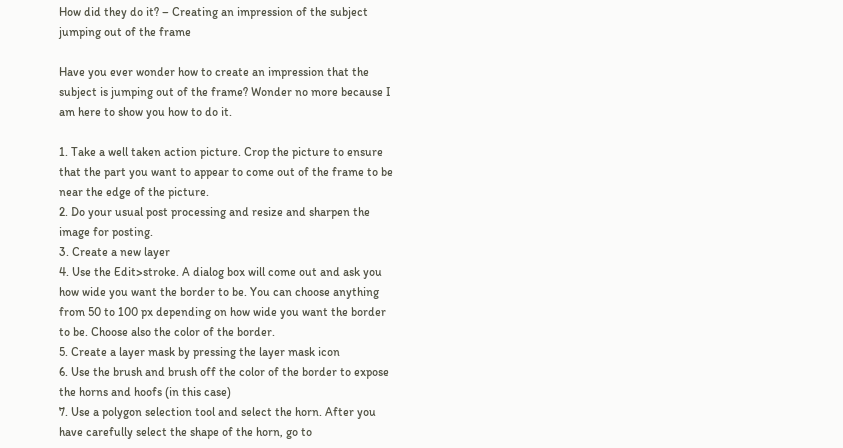How did they do it? – Creating an impression of the subject jumping out of the frame

Have you ever wonder how to create an impression that the subject is jumping out of the frame? Wonder no more because I am here to show you how to do it.

1. Take a well taken action picture. Crop the picture to ensure that the part you want to appear to come out of the frame to be near the edge of the picture.
2. Do your usual post processing and resize and sharpen the image for posting.
3. Create a new layer
4. Use the Edit>stroke. A dialog box will come out and ask you how wide you want the border to be. You can choose anything from 50 to 100 px depending on how wide you want the border to be. Choose also the color of the border.
5. Create a layer mask by pressing the layer mask icon
6. Use the brush and brush off the color of the border to expose the horns and hoofs (in this case)
7. Use a polygon selection tool and select the horn. After you have carefully select the shape of the horn, go to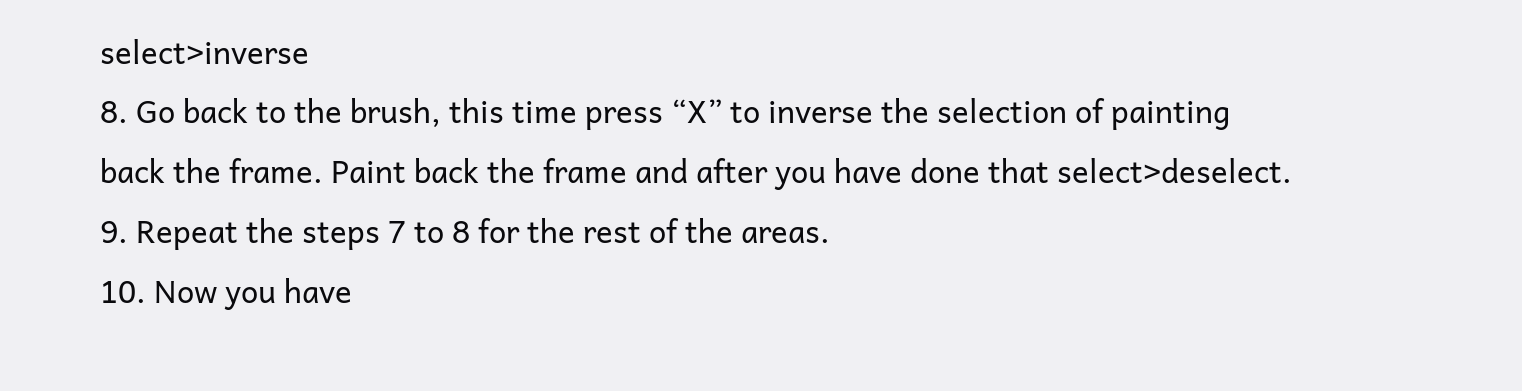select>inverse
8. Go back to the brush, this time press “X” to inverse the selection of painting back the frame. Paint back the frame and after you have done that select>deselect.
9. Repeat the steps 7 to 8 for the rest of the areas.
10. Now you have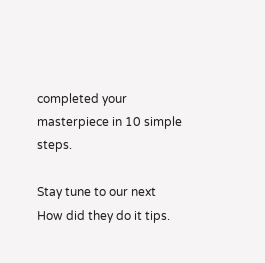completed your masterpiece in 10 simple steps.

Stay tune to our next How did they do it tips.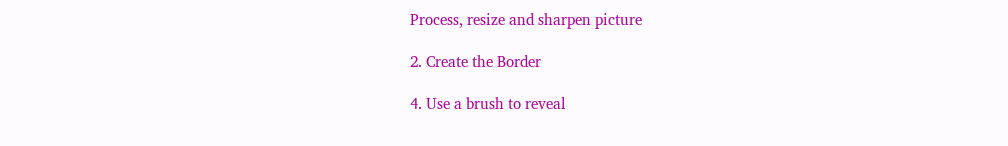Process, resize and sharpen picture

2. Create the Border

4. Use a brush to reveal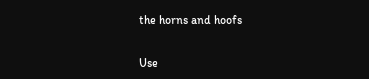the horns and hoofs


Use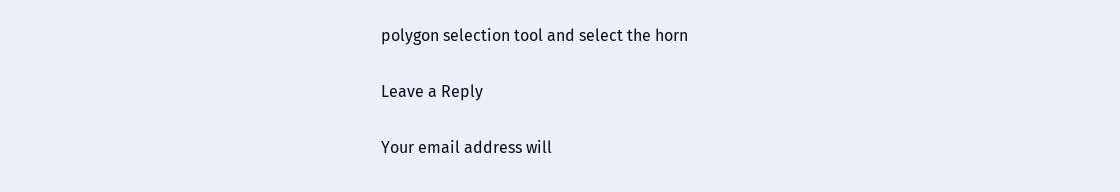polygon selection tool and select the horn

Leave a Reply

Your email address will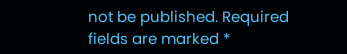not be published. Required fields are marked *